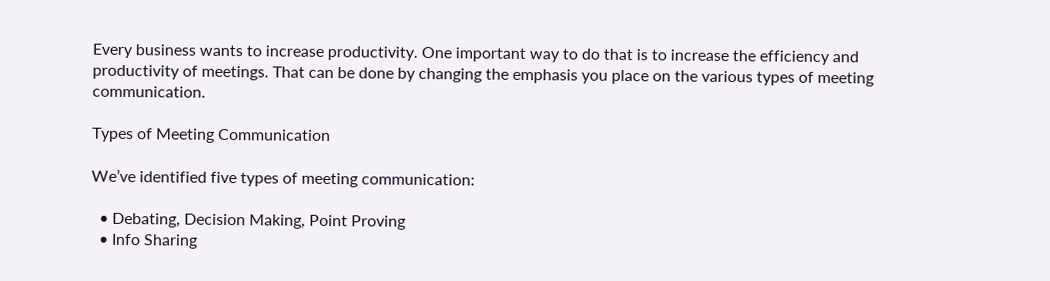Every business wants to increase productivity. One important way to do that is to increase the efficiency and productivity of meetings. That can be done by changing the emphasis you place on the various types of meeting communication.

Types of Meeting Communication

We’ve identified five types of meeting communication:

  • Debating, Decision Making, Point Proving
  • Info Sharing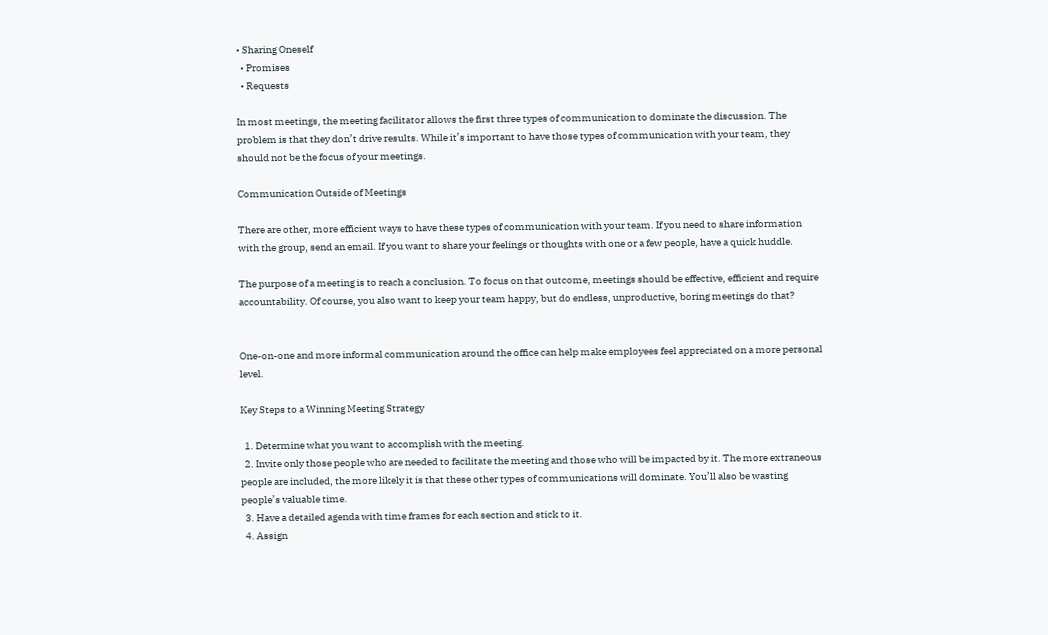• Sharing Oneself
  • Promises
  • Requests

In most meetings, the meeting facilitator allows the first three types of communication to dominate the discussion. The problem is that they don’t drive results. While it’s important to have those types of communication with your team, they should not be the focus of your meetings.

Communication Outside of Meetings

There are other, more efficient ways to have these types of communication with your team. If you need to share information with the group, send an email. If you want to share your feelings or thoughts with one or a few people, have a quick huddle.

The purpose of a meeting is to reach a conclusion. To focus on that outcome, meetings should be effective, efficient and require accountability. Of course, you also want to keep your team happy, but do endless, unproductive, boring meetings do that?


One-on-one and more informal communication around the office can help make employees feel appreciated on a more personal level.

Key Steps to a Winning Meeting Strategy

  1. Determine what you want to accomplish with the meeting.
  2. Invite only those people who are needed to facilitate the meeting and those who will be impacted by it. The more extraneous people are included, the more likely it is that these other types of communications will dominate. You’ll also be wasting people’s valuable time.
  3. Have a detailed agenda with time frames for each section and stick to it.
  4. Assign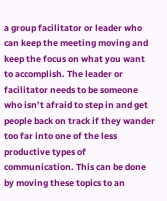a group facilitator or leader who can keep the meeting moving and keep the focus on what you want to accomplish. The leader or facilitator needs to be someone who isn’t afraid to step in and get people back on track if they wander too far into one of the less productive types of communication. This can be done by moving these topics to an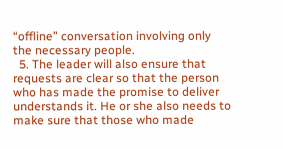“offline” conversation involving only the necessary people.
  5. The leader will also ensure that requests are clear so that the person who has made the promise to deliver understands it. He or she also needs to make sure that those who made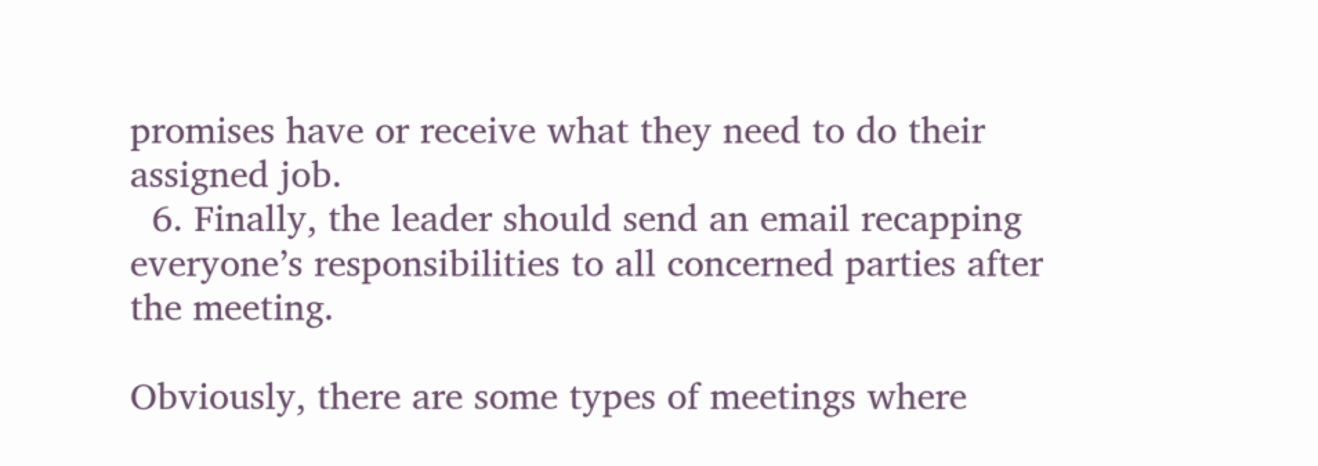promises have or receive what they need to do their assigned job.
  6. Finally, the leader should send an email recapping everyone’s responsibilities to all concerned parties after the meeting.

Obviously, there are some types of meetings where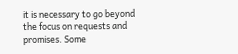it is necessary to go beyond the focus on requests and promises. Some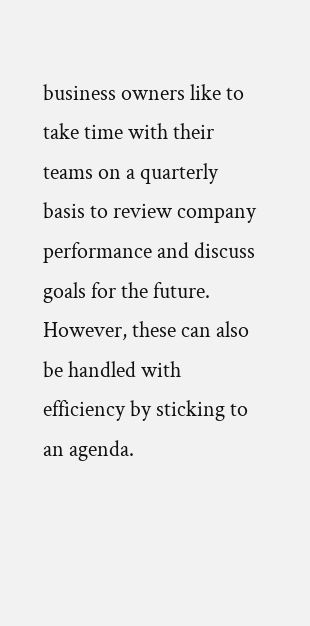business owners like to take time with their teams on a quarterly basis to review company performance and discuss goals for the future. However, these can also be handled with efficiency by sticking to an agenda.